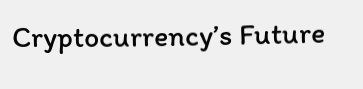Cryptocurrency’s Future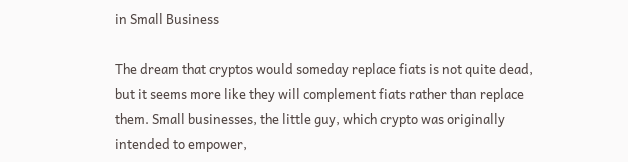in Small Business

The dream that cryptos would someday replace fiats is not quite dead, but it seems more like they will complement fiats rather than replace them. Small businesses, the little guy, which crypto was originally intended to empower,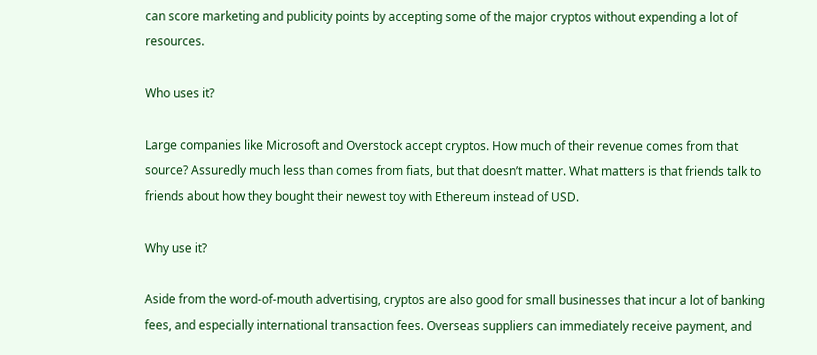can score marketing and publicity points by accepting some of the major cryptos without expending a lot of resources.

Who uses it?

Large companies like Microsoft and Overstock accept cryptos. How much of their revenue comes from that source? Assuredly much less than comes from fiats, but that doesn’t matter. What matters is that friends talk to friends about how they bought their newest toy with Ethereum instead of USD.

Why use it?

Aside from the word-of-mouth advertising, cryptos are also good for small businesses that incur a lot of banking fees, and especially international transaction fees. Overseas suppliers can immediately receive payment, and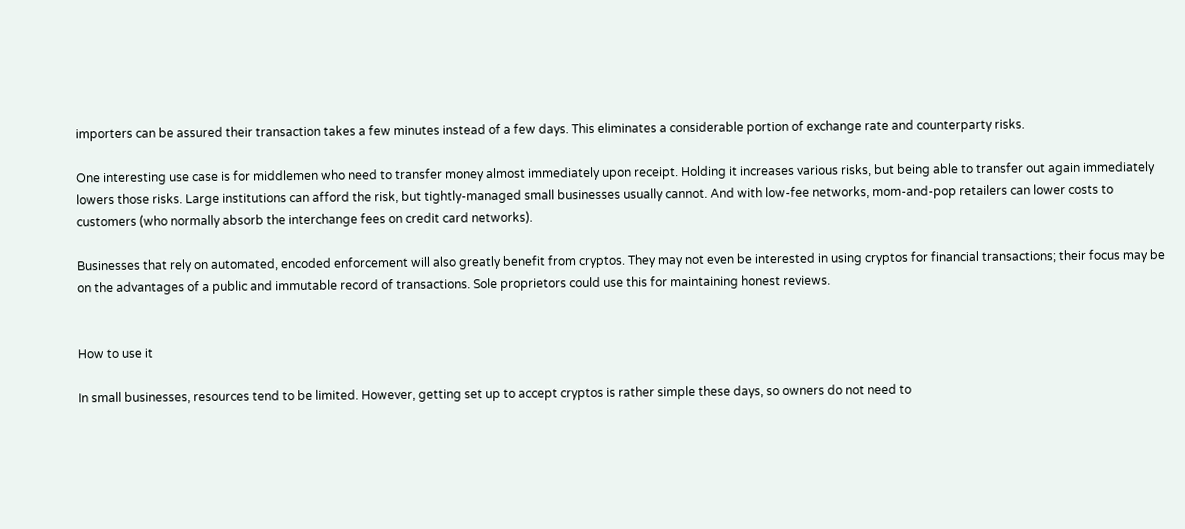importers can be assured their transaction takes a few minutes instead of a few days. This eliminates a considerable portion of exchange rate and counterparty risks.

One interesting use case is for middlemen who need to transfer money almost immediately upon receipt. Holding it increases various risks, but being able to transfer out again immediately lowers those risks. Large institutions can afford the risk, but tightly-managed small businesses usually cannot. And with low-fee networks, mom-and-pop retailers can lower costs to customers (who normally absorb the interchange fees on credit card networks).

Businesses that rely on automated, encoded enforcement will also greatly benefit from cryptos. They may not even be interested in using cryptos for financial transactions; their focus may be on the advantages of a public and immutable record of transactions. Sole proprietors could use this for maintaining honest reviews.


How to use it

In small businesses, resources tend to be limited. However, getting set up to accept cryptos is rather simple these days, so owners do not need to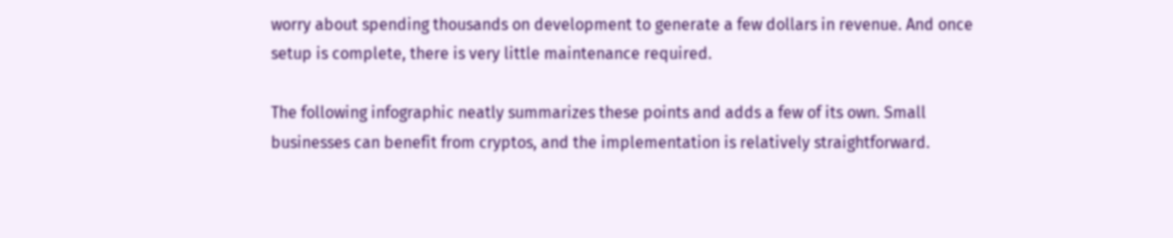worry about spending thousands on development to generate a few dollars in revenue. And once setup is complete, there is very little maintenance required.

The following infographic neatly summarizes these points and adds a few of its own. Small businesses can benefit from cryptos, and the implementation is relatively straightforward.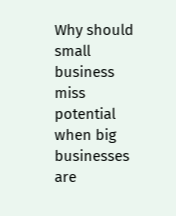Why should small business miss potential when big businesses are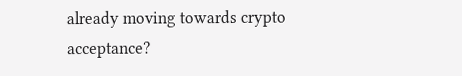already moving towards crypto acceptance?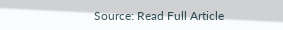Source: Read Full Article